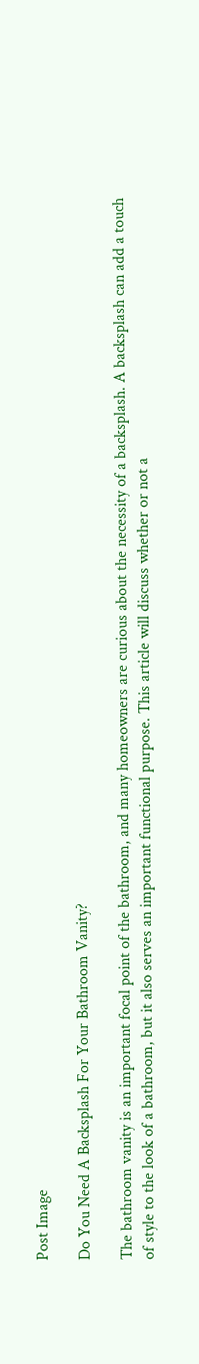Post Image

Do You Need A Backsplash For Your Bathroom Vanity?

The bathroom vanity is an important focal point of the bathroom, and many homeowners are curious about the necessity of a backsplash. A backsplash can add a touch of style to the look of a bathroom, but it also serves an important functional purpose. This article will discuss whether or not a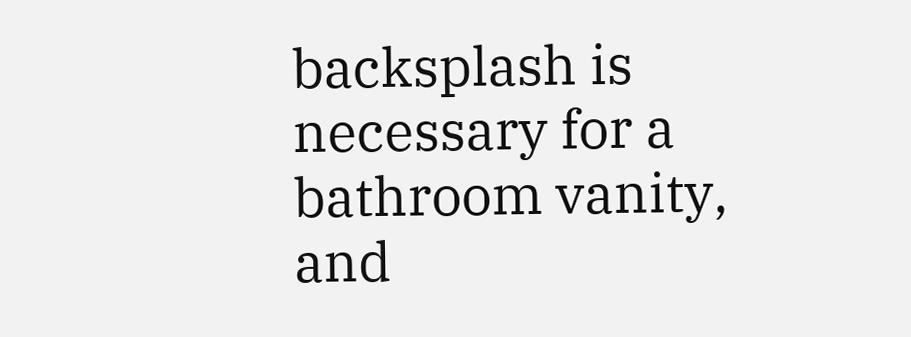backsplash is necessary for a bathroom vanity, and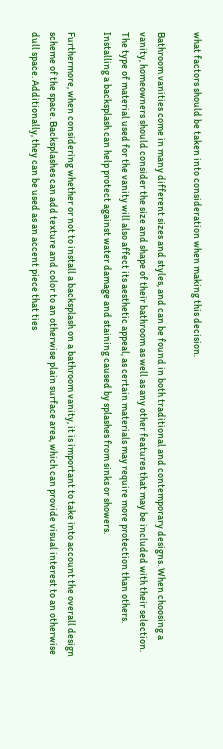what factors should be taken into consideration when making this decision.

Bathroom vanities come in many different sizes and styles, and can be found in both traditional and contemporary designs. When choosing a vanity, homeowners should consider the size and shape of their bathroom as well as any other features that may be included with their selection. The type of material used for the vanity will also affect its aesthetic appeal, as certain materials may require more protection than others. Installing a backsplash can help protect against water damage and staining caused by splashes from sinks or showers.

Furthermore, when considering whether or not to install a backsplash on a bathroom vanity, it is important to take into account the overall design scheme of the space. Backsplashes can add texture and color to an otherwise plain surface area, which can provide visual interest to an otherwise dull space. Additionally, they can be used as an accent piece that ties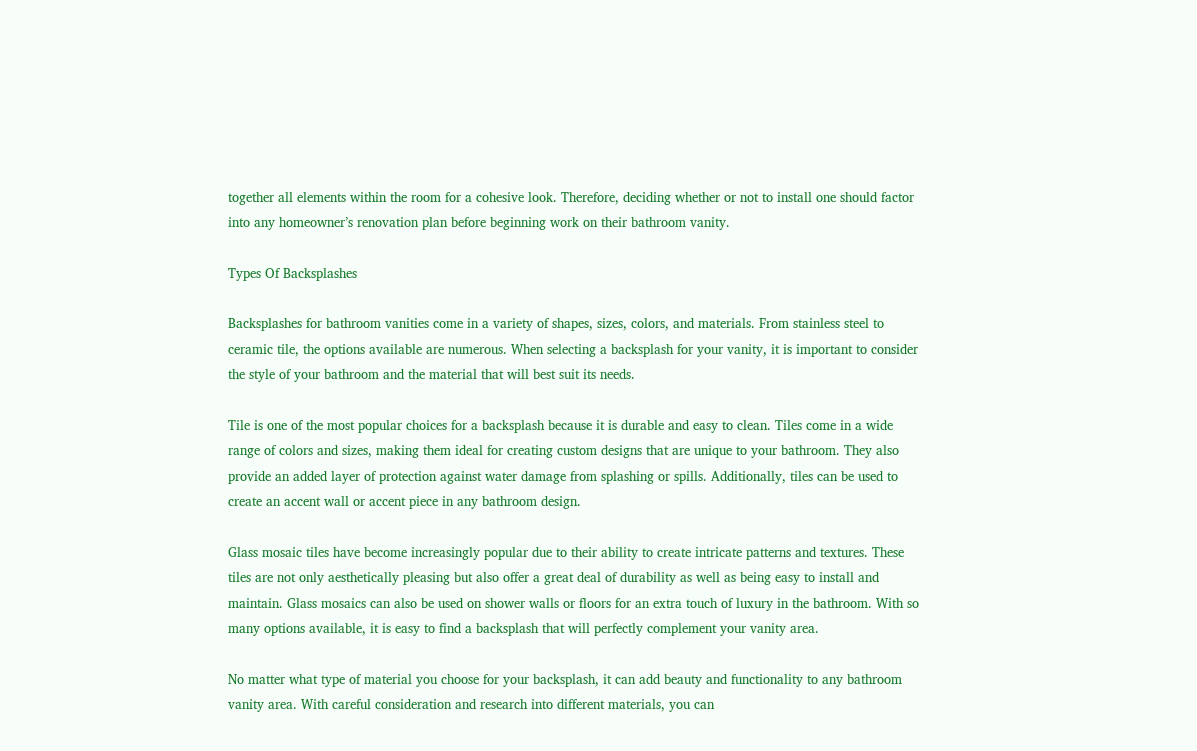together all elements within the room for a cohesive look. Therefore, deciding whether or not to install one should factor into any homeowner’s renovation plan before beginning work on their bathroom vanity.

Types Of Backsplashes

Backsplashes for bathroom vanities come in a variety of shapes, sizes, colors, and materials. From stainless steel to ceramic tile, the options available are numerous. When selecting a backsplash for your vanity, it is important to consider the style of your bathroom and the material that will best suit its needs.

Tile is one of the most popular choices for a backsplash because it is durable and easy to clean. Tiles come in a wide range of colors and sizes, making them ideal for creating custom designs that are unique to your bathroom. They also provide an added layer of protection against water damage from splashing or spills. Additionally, tiles can be used to create an accent wall or accent piece in any bathroom design.

Glass mosaic tiles have become increasingly popular due to their ability to create intricate patterns and textures. These tiles are not only aesthetically pleasing but also offer a great deal of durability as well as being easy to install and maintain. Glass mosaics can also be used on shower walls or floors for an extra touch of luxury in the bathroom. With so many options available, it is easy to find a backsplash that will perfectly complement your vanity area.

No matter what type of material you choose for your backsplash, it can add beauty and functionality to any bathroom vanity area. With careful consideration and research into different materials, you can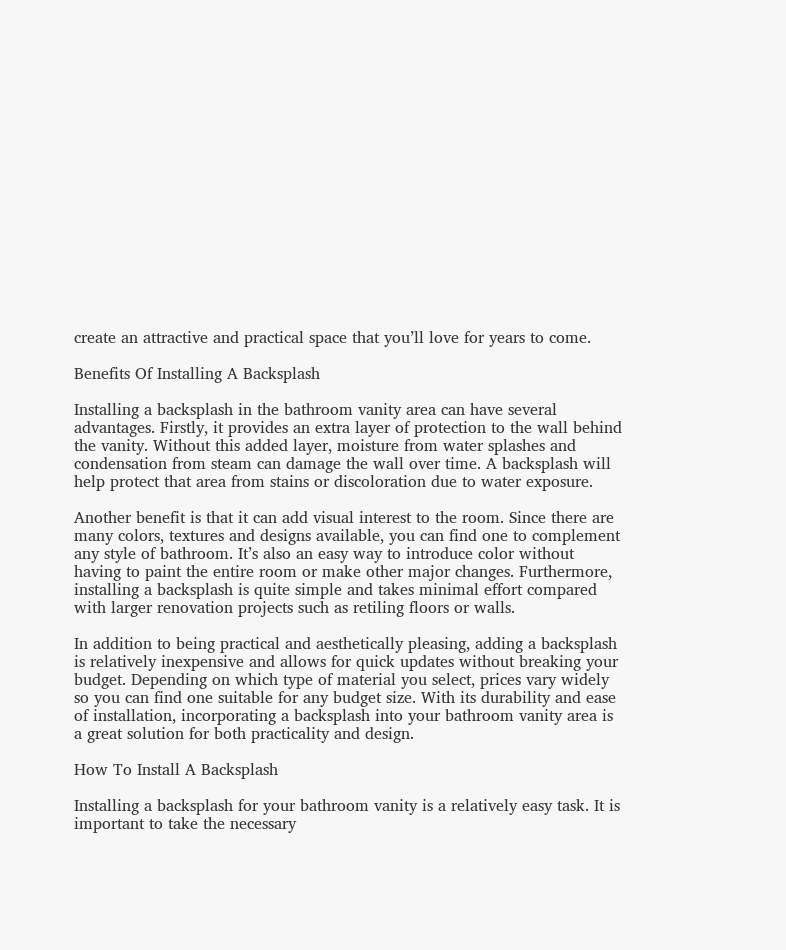create an attractive and practical space that you’ll love for years to come.

Benefits Of Installing A Backsplash

Installing a backsplash in the bathroom vanity area can have several advantages. Firstly, it provides an extra layer of protection to the wall behind the vanity. Without this added layer, moisture from water splashes and condensation from steam can damage the wall over time. A backsplash will help protect that area from stains or discoloration due to water exposure.

Another benefit is that it can add visual interest to the room. Since there are many colors, textures and designs available, you can find one to complement any style of bathroom. It’s also an easy way to introduce color without having to paint the entire room or make other major changes. Furthermore, installing a backsplash is quite simple and takes minimal effort compared with larger renovation projects such as retiling floors or walls.

In addition to being practical and aesthetically pleasing, adding a backsplash is relatively inexpensive and allows for quick updates without breaking your budget. Depending on which type of material you select, prices vary widely so you can find one suitable for any budget size. With its durability and ease of installation, incorporating a backsplash into your bathroom vanity area is a great solution for both practicality and design.

How To Install A Backsplash

Installing a backsplash for your bathroom vanity is a relatively easy task. It is important to take the necessary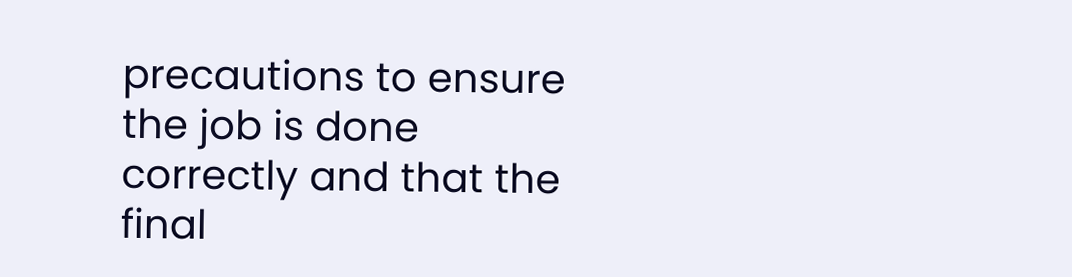precautions to ensure the job is done correctly and that the final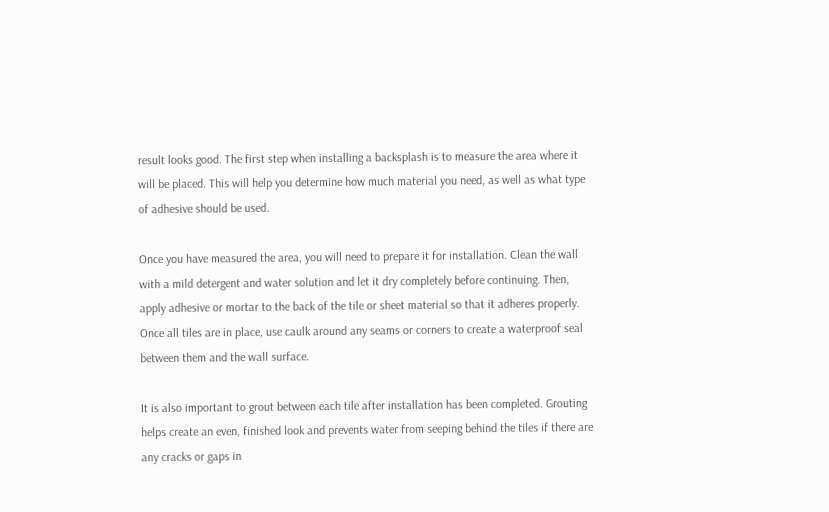result looks good. The first step when installing a backsplash is to measure the area where it will be placed. This will help you determine how much material you need, as well as what type of adhesive should be used.

Once you have measured the area, you will need to prepare it for installation. Clean the wall with a mild detergent and water solution and let it dry completely before continuing. Then, apply adhesive or mortar to the back of the tile or sheet material so that it adheres properly. Once all tiles are in place, use caulk around any seams or corners to create a waterproof seal between them and the wall surface.

It is also important to grout between each tile after installation has been completed. Grouting helps create an even, finished look and prevents water from seeping behind the tiles if there are any cracks or gaps in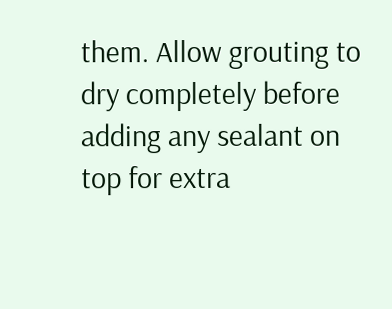them. Allow grouting to dry completely before adding any sealant on top for extra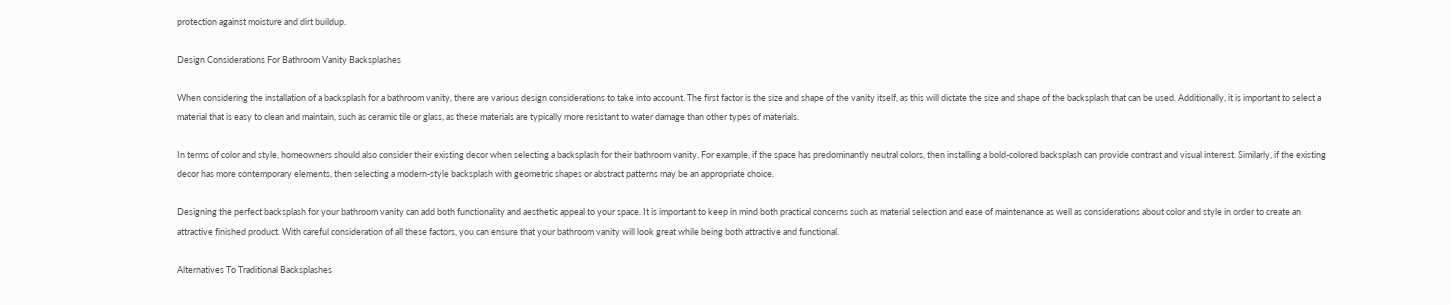protection against moisture and dirt buildup.

Design Considerations For Bathroom Vanity Backsplashes

When considering the installation of a backsplash for a bathroom vanity, there are various design considerations to take into account. The first factor is the size and shape of the vanity itself, as this will dictate the size and shape of the backsplash that can be used. Additionally, it is important to select a material that is easy to clean and maintain, such as ceramic tile or glass, as these materials are typically more resistant to water damage than other types of materials.

In terms of color and style, homeowners should also consider their existing decor when selecting a backsplash for their bathroom vanity. For example, if the space has predominantly neutral colors, then installing a bold-colored backsplash can provide contrast and visual interest. Similarly, if the existing decor has more contemporary elements, then selecting a modern-style backsplash with geometric shapes or abstract patterns may be an appropriate choice.

Designing the perfect backsplash for your bathroom vanity can add both functionality and aesthetic appeal to your space. It is important to keep in mind both practical concerns such as material selection and ease of maintenance as well as considerations about color and style in order to create an attractive finished product. With careful consideration of all these factors, you can ensure that your bathroom vanity will look great while being both attractive and functional.

Alternatives To Traditional Backsplashes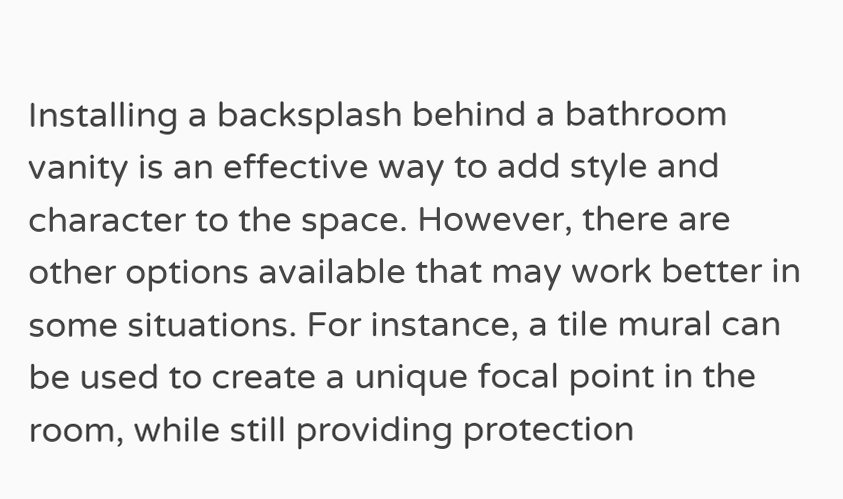Installing a backsplash behind a bathroom vanity is an effective way to add style and character to the space. However, there are other options available that may work better in some situations. For instance, a tile mural can be used to create a unique focal point in the room, while still providing protection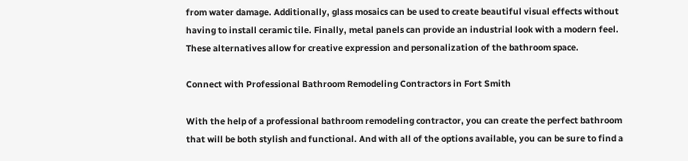from water damage. Additionally, glass mosaics can be used to create beautiful visual effects without having to install ceramic tile. Finally, metal panels can provide an industrial look with a modern feel. These alternatives allow for creative expression and personalization of the bathroom space.

Connect with Professional Bathroom Remodeling Contractors in Fort Smith

With the help of a professional bathroom remodeling contractor, you can create the perfect bathroom that will be both stylish and functional. And with all of the options available, you can be sure to find a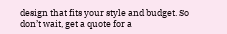design that fits your style and budget. So don’t wait, get a quote for a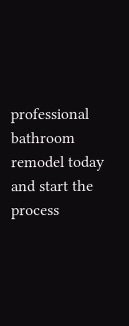professional bathroom remodel today and start the process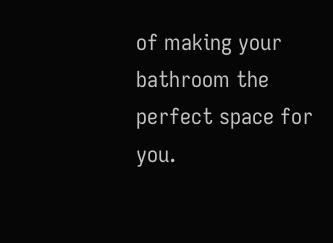of making your bathroom the perfect space for you.